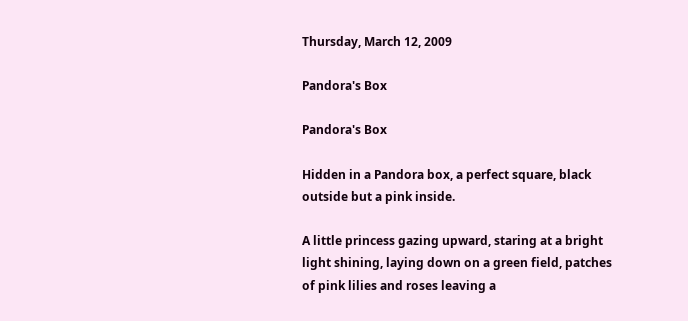Thursday, March 12, 2009

Pandora's Box

Pandora's Box

Hidden in a Pandora box, a perfect square, black outside but a pink inside.

A little princess gazing upward, staring at a bright light shining, laying down on a green field, patches of pink lilies and roses leaving a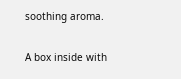soothing aroma.

A box inside with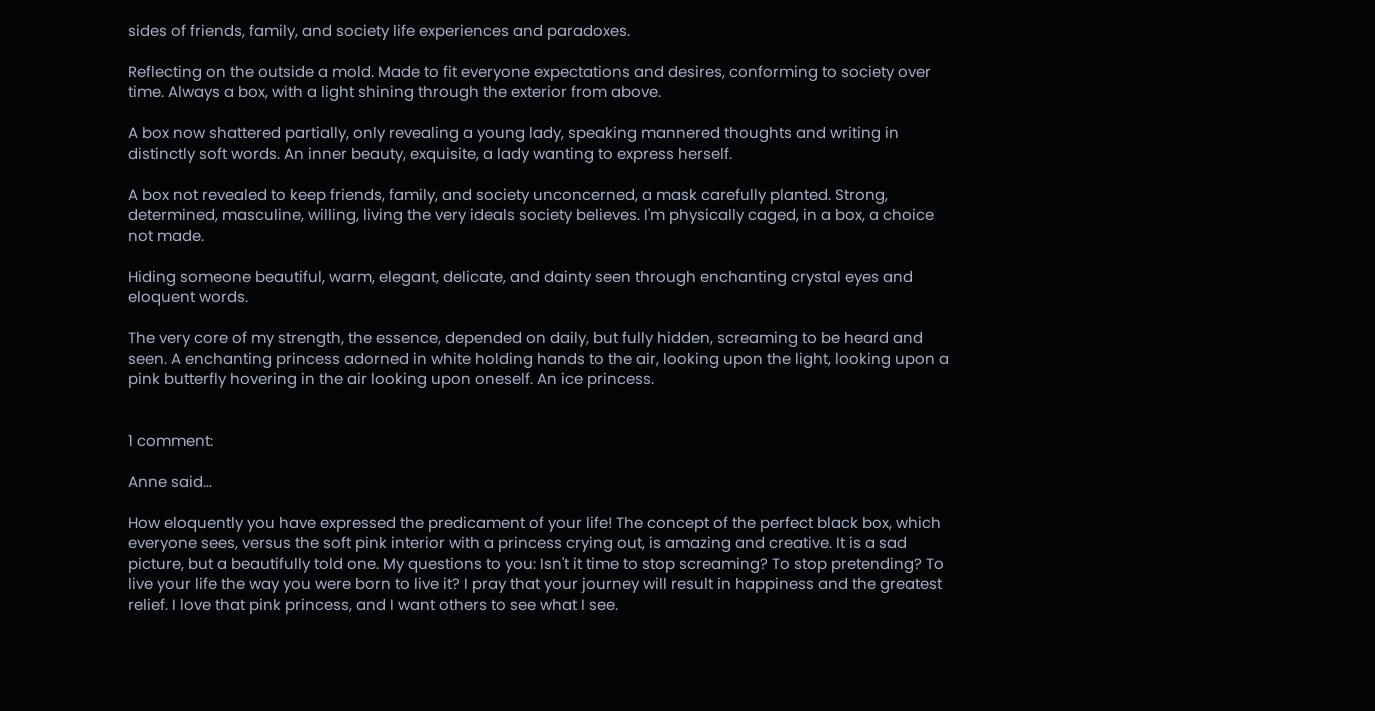sides of friends, family, and society life experiences and paradoxes.

Reflecting on the outside a mold. Made to fit everyone expectations and desires, conforming to society over time. Always a box, with a light shining through the exterior from above.

A box now shattered partially, only revealing a young lady, speaking mannered thoughts and writing in distinctly soft words. An inner beauty, exquisite, a lady wanting to express herself.

A box not revealed to keep friends, family, and society unconcerned, a mask carefully planted. Strong, determined, masculine, willing, living the very ideals society believes. I'm physically caged, in a box, a choice not made.

Hiding someone beautiful, warm, elegant, delicate, and dainty seen through enchanting crystal eyes and eloquent words.

The very core of my strength, the essence, depended on daily, but fully hidden, screaming to be heard and seen. A enchanting princess adorned in white holding hands to the air, looking upon the light, looking upon a pink butterfly hovering in the air looking upon oneself. An ice princess.


1 comment:

Anne said...

How eloquently you have expressed the predicament of your life! The concept of the perfect black box, which everyone sees, versus the soft pink interior with a princess crying out, is amazing and creative. It is a sad picture, but a beautifully told one. My questions to you: Isn't it time to stop screaming? To stop pretending? To live your life the way you were born to live it? I pray that your journey will result in happiness and the greatest relief. I love that pink princess, and I want others to see what I see.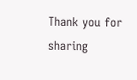Thank you for sharing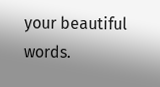your beautiful words.